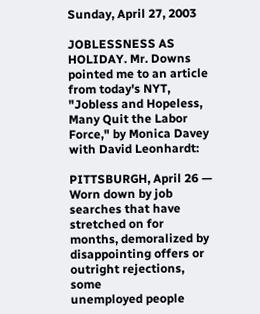Sunday, April 27, 2003

JOBLESSNESS AS HOLIDAY. Mr. Downs pointed me to an article from today's NYT, "Jobless and Hopeless, Many Quit the Labor Force," by Monica Davey with David Leonhardt:

PITTSBURGH, April 26 — Worn down by job searches that have stretched on for
months, demoralized by disappointing offers or outright rejections, some
unemployed people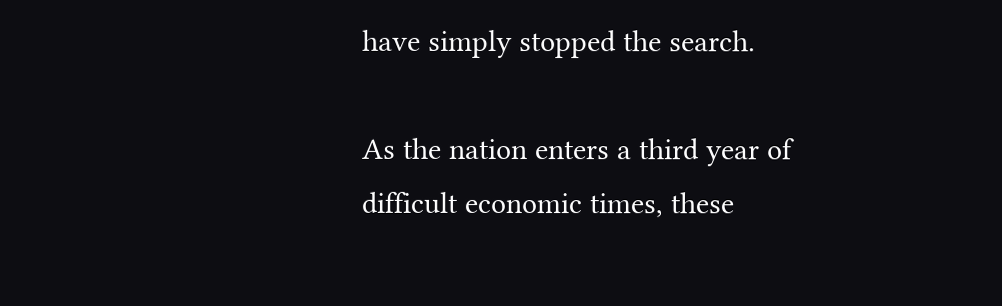have simply stopped the search.

As the nation enters a third year of difficult economic times, these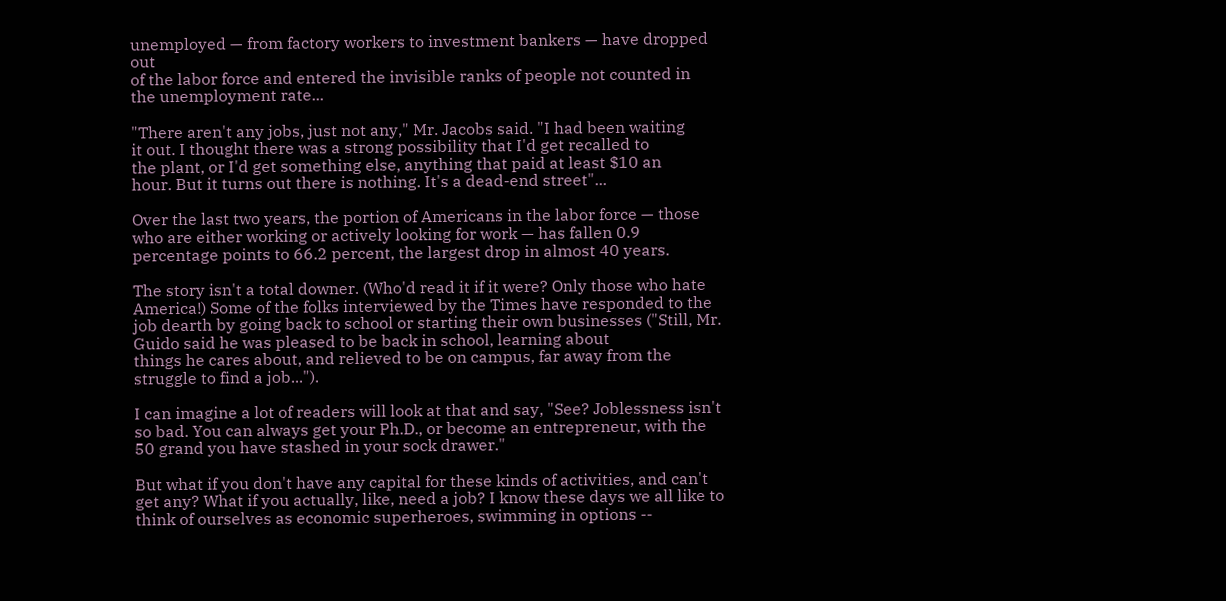unemployed — from factory workers to investment bankers — have dropped out
of the labor force and entered the invisible ranks of people not counted in
the unemployment rate...

"There aren't any jobs, just not any," Mr. Jacobs said. "I had been waiting
it out. I thought there was a strong possibility that I'd get recalled to
the plant, or I'd get something else, anything that paid at least $10 an
hour. But it turns out there is nothing. It's a dead-end street"...

Over the last two years, the portion of Americans in the labor force — those
who are either working or actively looking for work — has fallen 0.9
percentage points to 66.2 percent, the largest drop in almost 40 years.

The story isn't a total downer. (Who'd read it if it were? Only those who hate America!) Some of the folks interviewed by the Times have responded to the job dearth by going back to school or starting their own businesses ("Still, Mr. Guido said he was pleased to be back in school, learning about
things he cares about, and relieved to be on campus, far away from the
struggle to find a job...").

I can imagine a lot of readers will look at that and say, "See? Joblessness isn't so bad. You can always get your Ph.D., or become an entrepreneur, with the 50 grand you have stashed in your sock drawer."

But what if you don't have any capital for these kinds of activities, and can't get any? What if you actually, like, need a job? I know these days we all like to think of ourselves as economic superheroes, swimming in options --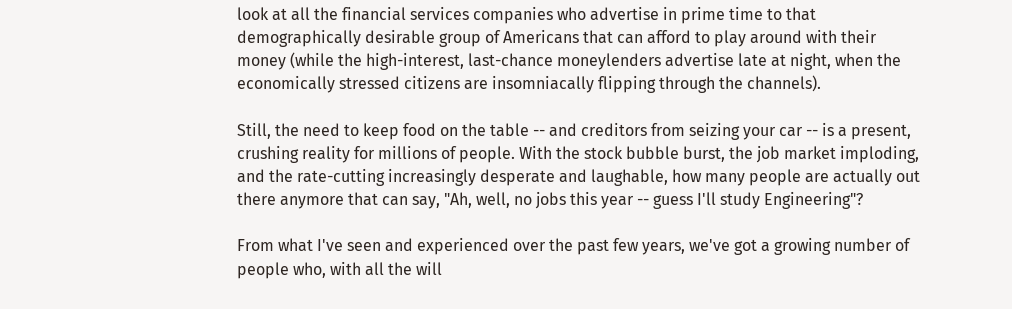look at all the financial services companies who advertise in prime time to that demographically desirable group of Americans that can afford to play around with their money (while the high-interest, last-chance moneylenders advertise late at night, when the economically stressed citizens are insomniacally flipping through the channels).

Still, the need to keep food on the table -- and creditors from seizing your car -- is a present, crushing reality for millions of people. With the stock bubble burst, the job market imploding, and the rate-cutting increasingly desperate and laughable, how many people are actually out there anymore that can say, "Ah, well, no jobs this year -- guess I'll study Engineering"?

From what I've seen and experienced over the past few years, we've got a growing number of people who, with all the will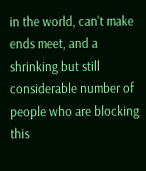in the world, can't make ends meet, and a shrinking but still considerable number of people who are blocking this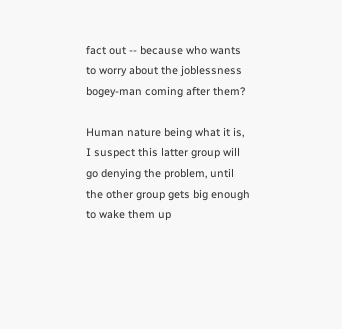fact out -- because who wants to worry about the joblessness bogey-man coming after them?

Human nature being what it is, I suspect this latter group will go denying the problem, until the other group gets big enough to wake them up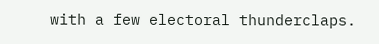with a few electoral thunderclaps.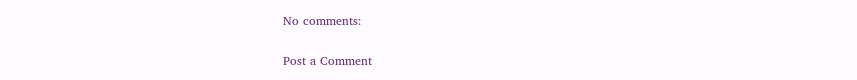No comments:

Post a Comment